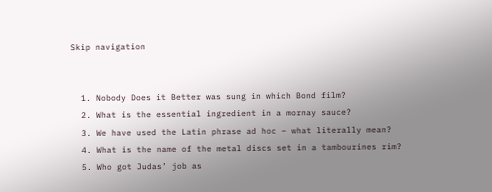Skip navigation


  1. Nobody Does it Better was sung in which Bond film?
  2. What is the essential ingredient in a mornay sauce?
  3. We have used the Latin phrase ad hoc – what literally mean?
  4. What is the name of the metal discs set in a tambourines rim?
  5. Who got Judas’ job as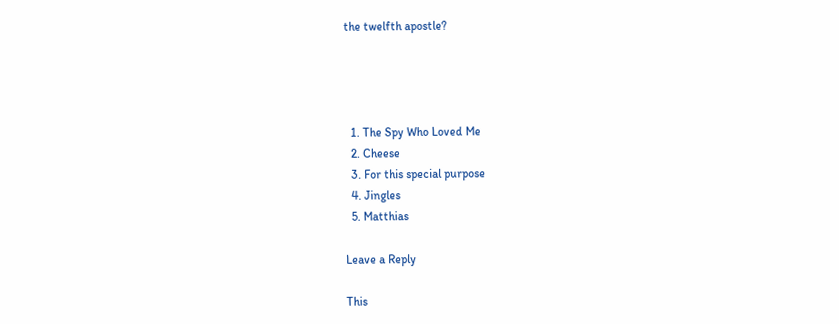the twelfth apostle?




  1. The Spy Who Loved Me
  2. Cheese
  3. For this special purpose
  4. Jingles
  5. Matthias

Leave a Reply

This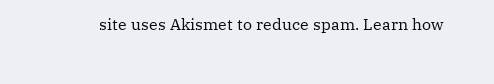site uses Akismet to reduce spam. Learn how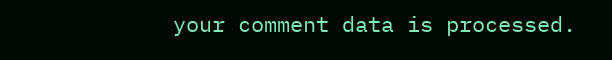your comment data is processed.